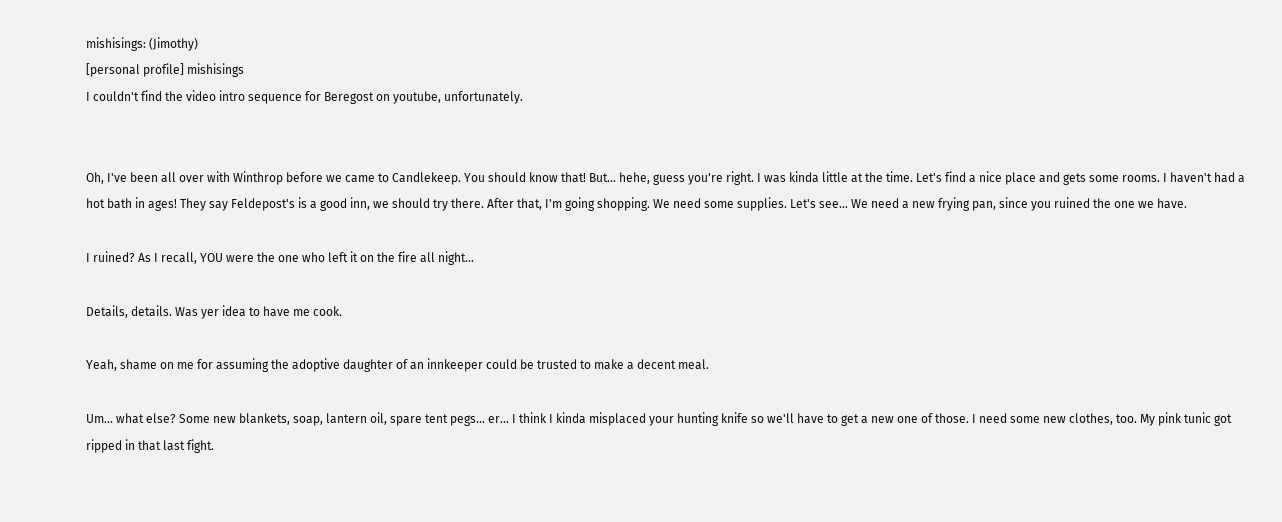mishisings: (Jimothy)
[personal profile] mishisings
I couldn't find the video intro sequence for Beregost on youtube, unfortunately.


Oh, I've been all over with Winthrop before we came to Candlekeep. You should know that! But... hehe, guess you're right. I was kinda little at the time. Let's find a nice place and gets some rooms. I haven't had a hot bath in ages! They say Feldepost's is a good inn, we should try there. After that, I'm going shopping. We need some supplies. Let's see... We need a new frying pan, since you ruined the one we have.

I ruined? As I recall, YOU were the one who left it on the fire all night...

Details, details. Was yer idea to have me cook.

Yeah, shame on me for assuming the adoptive daughter of an innkeeper could be trusted to make a decent meal.

Um... what else? Some new blankets, soap, lantern oil, spare tent pegs... er... I think I kinda misplaced your hunting knife so we'll have to get a new one of those. I need some new clothes, too. My pink tunic got ripped in that last fight.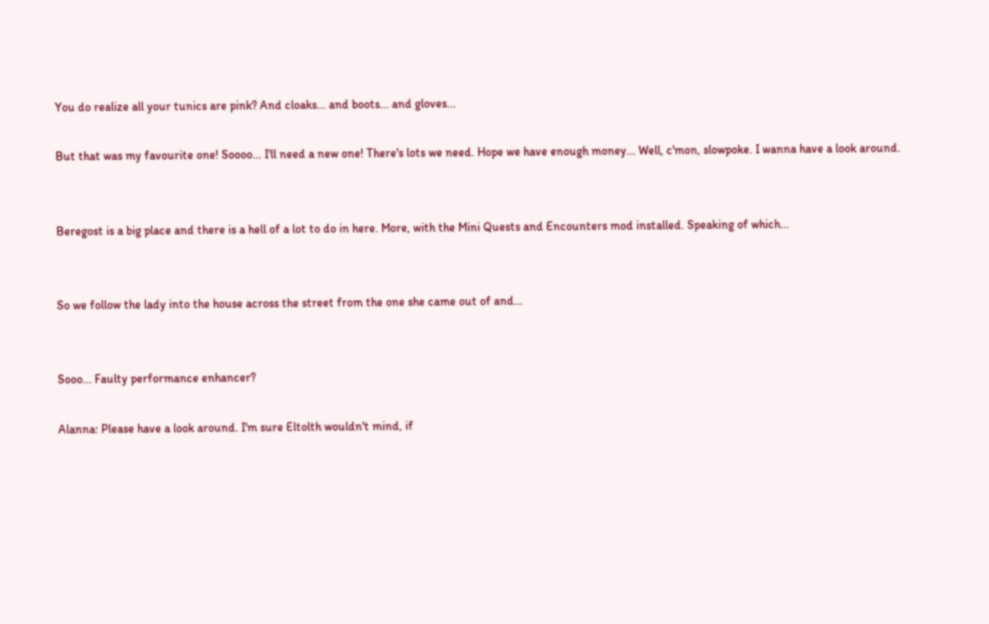You do realize all your tunics are pink? And cloaks... and boots... and gloves...

But that was my favourite one! Soooo... I'll need a new one! There's lots we need. Hope we have enough money... Well, c'mon, slowpoke. I wanna have a look around.


Beregost is a big place and there is a hell of a lot to do in here. More, with the Mini Quests and Encounters mod installed. Speaking of which...


So we follow the lady into the house across the street from the one she came out of and...


Sooo... Faulty performance enhancer?

Alanna: Please have a look around. I'm sure Eltolth wouldn't mind, if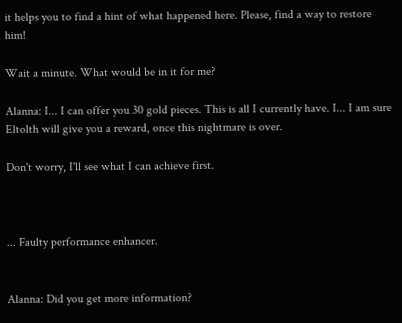it helps you to find a hint of what happened here. Please, find a way to restore him!

Wait a minute. What would be in it for me?

Alanna: I... I can offer you 30 gold pieces. This is all I currently have. I... I am sure Eltolth will give you a reward, once this nightmare is over.

Don't worry, I'll see what I can achieve first.



... Faulty performance enhancer.


Alanna: Did you get more information?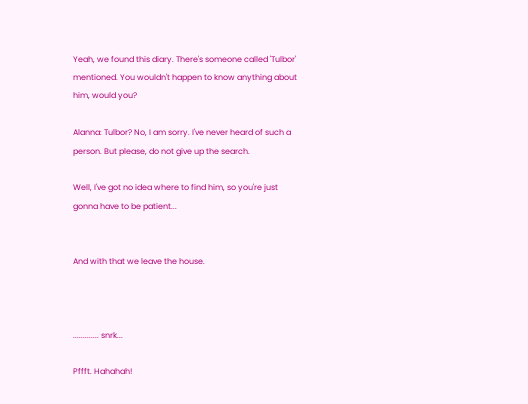Yeah, we found this diary. There's someone called 'Tulbor' mentioned. You wouldn't happen to know anything about him, would you?

Alanna: Tulbor? No, I am sorry. I've never heard of such a person. But please, do not give up the search.

Well, I've got no idea where to find him, so you're just gonna have to be patient...


And with that we leave the house.



............. snrk...

Pffft. Hahahah!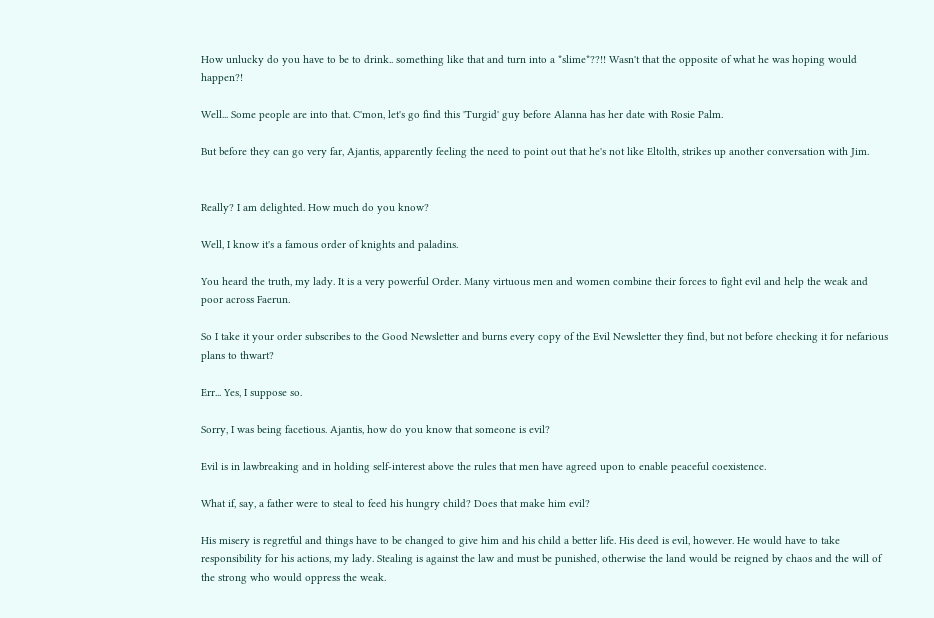How unlucky do you have to be to drink.. something like that and turn into a *slime*??!! Wasn't that the opposite of what he was hoping would happen?!

Well... Some people are into that. C'mon, let's go find this 'Turgid' guy before Alanna has her date with Rosie Palm.

But before they can go very far, Ajantis, apparently feeling the need to point out that he's not like Eltolth, strikes up another conversation with Jim.


Really? I am delighted. How much do you know?

Well, I know it's a famous order of knights and paladins.

You heard the truth, my lady. It is a very powerful Order. Many virtuous men and women combine their forces to fight evil and help the weak and poor across Faerun.

So I take it your order subscribes to the Good Newsletter and burns every copy of the Evil Newsletter they find, but not before checking it for nefarious plans to thwart?

Err... Yes, I suppose so.

Sorry, I was being facetious. Ajantis, how do you know that someone is evil?

Evil is in lawbreaking and in holding self-interest above the rules that men have agreed upon to enable peaceful coexistence.

What if, say, a father were to steal to feed his hungry child? Does that make him evil?

His misery is regretful and things have to be changed to give him and his child a better life. His deed is evil, however. He would have to take responsibility for his actions, my lady. Stealing is against the law and must be punished, otherwise the land would be reigned by chaos and the will of the strong who would oppress the weak.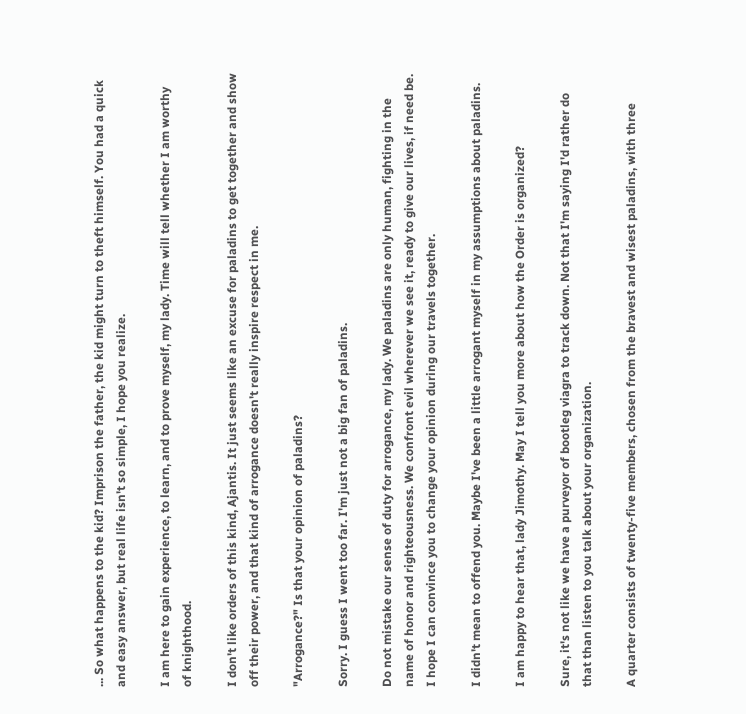... So what happens to the kid? Imprison the father, the kid might turn to theft himself. You had a quick and easy answer, but real life isn't so simple, I hope you realize.

I am here to gain experience, to learn, and to prove myself, my lady. Time will tell whether I am worthy of knighthood.

I don't like orders of this kind, Ajantis. It just seems like an excuse for paladins to get together and show off their power, and that kind of arrogance doesn't really inspire respect in me.

"Arrogance?" Is that your opinion of paladins?

Sorry. I guess I went too far. I'm just not a big fan of paladins.

Do not mistake our sense of duty for arrogance, my lady. We paladins are only human, fighting in the name of honor and righteousness. We confront evil wherever we see it, ready to give our lives, if need be. I hope I can convince you to change your opinion during our travels together.

I didn't mean to offend you. Maybe I've been a little arrogant myself in my assumptions about paladins.

I am happy to hear that, lady Jimothy. May I tell you more about how the Order is organized?

Sure, it's not like we have a purveyor of bootleg viagra to track down. Not that I'm saying I'd rather do that than listen to you talk about your organization.

A quarter consists of twenty-five members, chosen from the bravest and wisest paladins, with three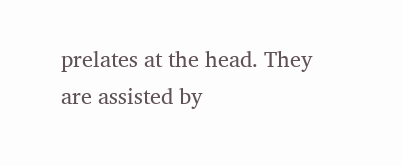prelates at the head. They are assisted by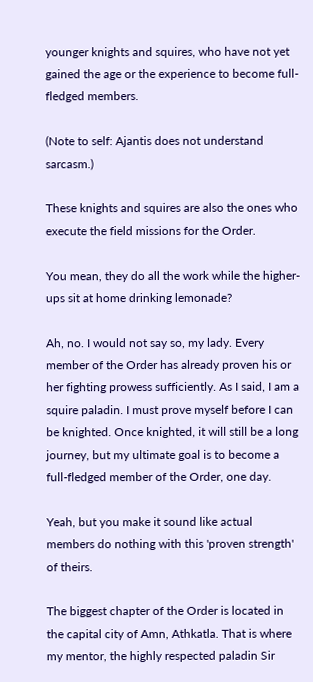younger knights and squires, who have not yet gained the age or the experience to become full-fledged members.

(Note to self: Ajantis does not understand sarcasm.)

These knights and squires are also the ones who execute the field missions for the Order.

You mean, they do all the work while the higher-ups sit at home drinking lemonade?

Ah, no. I would not say so, my lady. Every member of the Order has already proven his or her fighting prowess sufficiently. As I said, I am a squire paladin. I must prove myself before I can be knighted. Once knighted, it will still be a long journey, but my ultimate goal is to become a full-fledged member of the Order, one day.

Yeah, but you make it sound like actual members do nothing with this 'proven strength' of theirs.

The biggest chapter of the Order is located in the capital city of Amn, Athkatla. That is where my mentor, the highly respected paladin Sir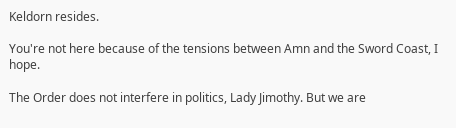Keldorn resides.

You're not here because of the tensions between Amn and the Sword Coast, I hope.

The Order does not interfere in politics, Lady Jimothy. But we are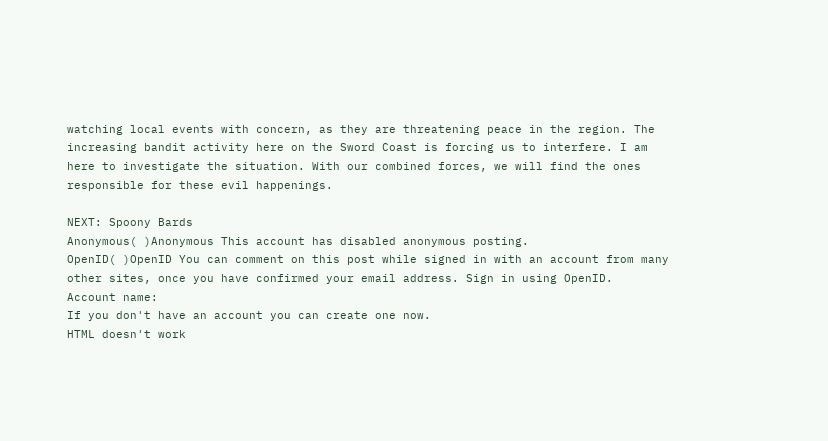watching local events with concern, as they are threatening peace in the region. The increasing bandit activity here on the Sword Coast is forcing us to interfere. I am here to investigate the situation. With our combined forces, we will find the ones responsible for these evil happenings.

NEXT: Spoony Bards
Anonymous( )Anonymous This account has disabled anonymous posting.
OpenID( )OpenID You can comment on this post while signed in with an account from many other sites, once you have confirmed your email address. Sign in using OpenID.
Account name:
If you don't have an account you can create one now.
HTML doesn't work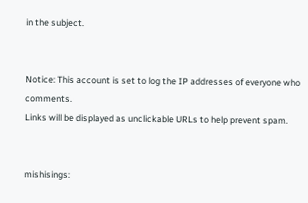in the subject.


Notice: This account is set to log the IP addresses of everyone who comments.
Links will be displayed as unclickable URLs to help prevent spam.


mishisings: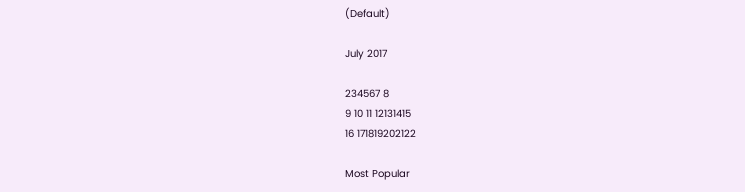(Default)

July 2017

234567 8
9 10 11 12131415
16 171819202122

Most Popular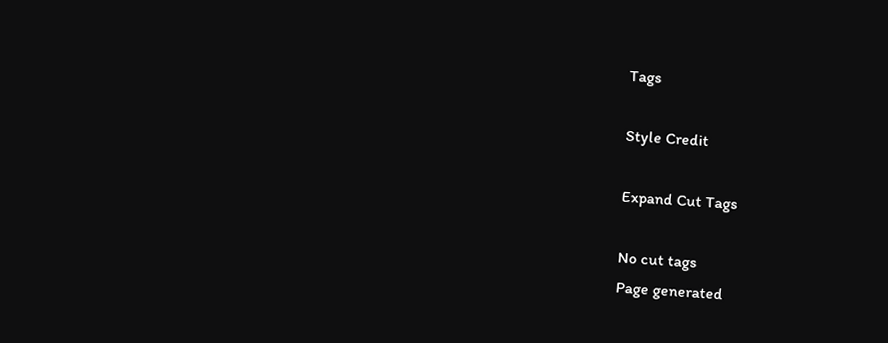Tags

Style Credit

Expand Cut Tags

No cut tags
Page generated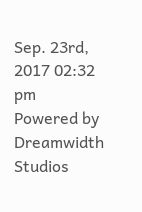Sep. 23rd, 2017 02:32 pm
Powered by Dreamwidth Studios